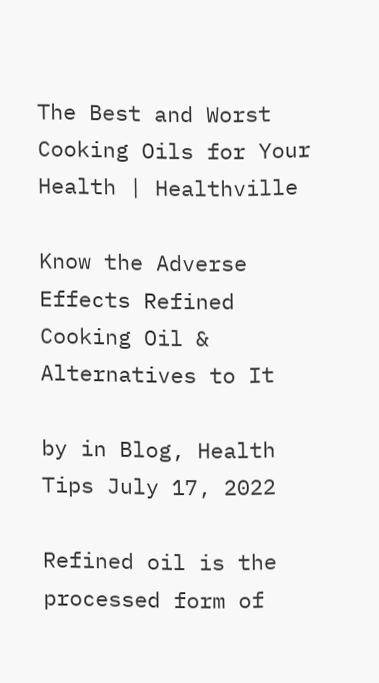The Best and Worst Cooking Oils for Your Health | Healthville

Know the Adverse Effects Refined Cooking Oil & Alternatives to It

by in Blog, Health Tips July 17, 2022

Refined oil is the processed form of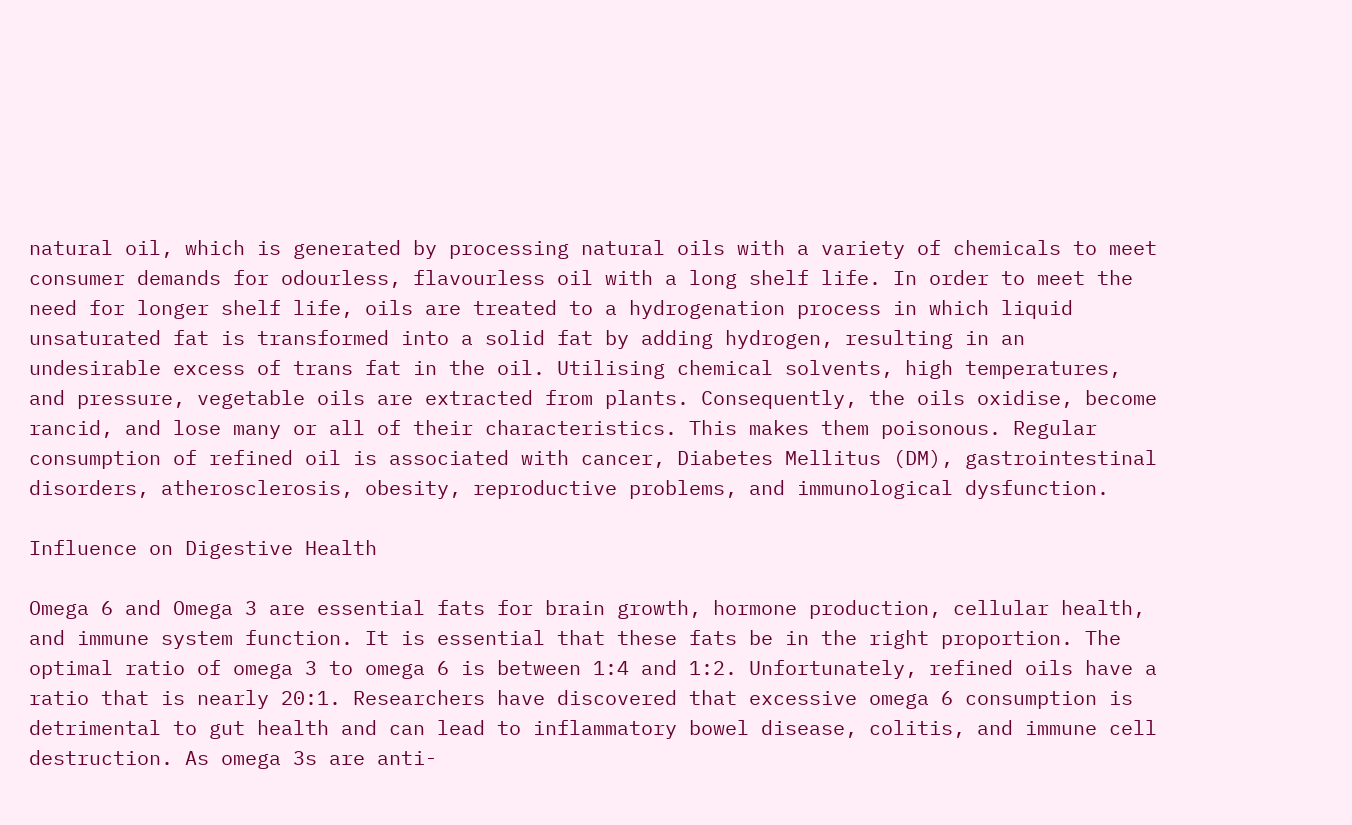natural oil, which is generated by processing natural oils with a variety of chemicals to meet consumer demands for odourless, flavourless oil with a long shelf life. In order to meet the need for longer shelf life, oils are treated to a hydrogenation process in which liquid unsaturated fat is transformed into a solid fat by adding hydrogen, resulting in an undesirable excess of trans fat in the oil. Utilising chemical solvents, high temperatures, and pressure, vegetable oils are extracted from plants. Consequently, the oils oxidise, become rancid, and lose many or all of their characteristics. This makes them poisonous. Regular consumption of refined oil is associated with cancer, Diabetes Mellitus (DM), gastrointestinal disorders, atherosclerosis, obesity, reproductive problems, and immunological dysfunction.

Influence on Digestive Health

Omega 6 and Omega 3 are essential fats for brain growth, hormone production, cellular health, and immune system function. It is essential that these fats be in the right proportion. The optimal ratio of omega 3 to omega 6 is between 1:4 and 1:2. Unfortunately, refined oils have a ratio that is nearly 20:1. Researchers have discovered that excessive omega 6 consumption is detrimental to gut health and can lead to inflammatory bowel disease, colitis, and immune cell destruction. As omega 3s are anti-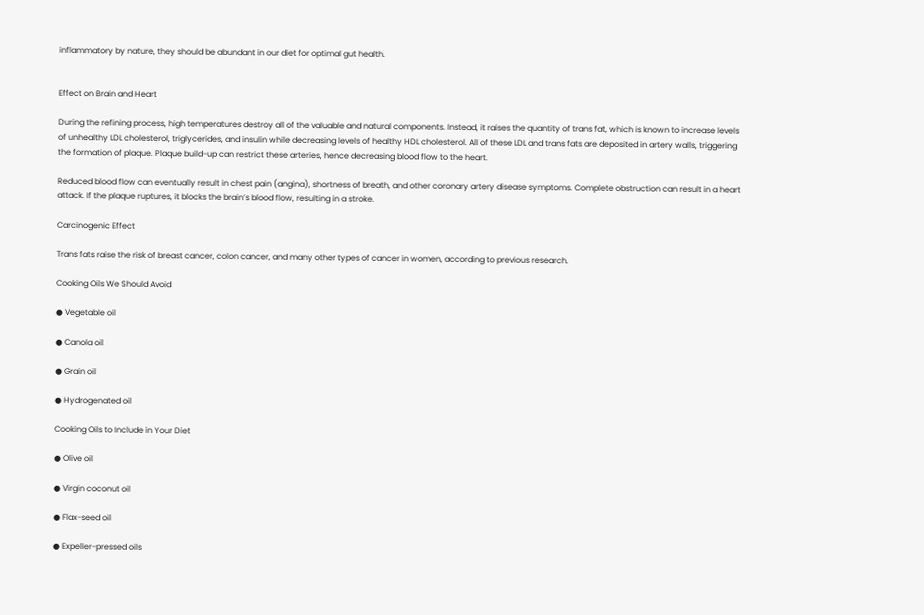inflammatory by nature, they should be abundant in our diet for optimal gut health.


Effect on Brain and Heart

During the refining process, high temperatures destroy all of the valuable and natural components. Instead, it raises the quantity of trans fat, which is known to increase levels of unhealthy LDL cholesterol, triglycerides, and insulin while decreasing levels of healthy HDL cholesterol. All of these LDL and trans fats are deposited in artery walls, triggering the formation of plaque. Plaque build-up can restrict these arteries, hence decreasing blood flow to the heart.

Reduced blood flow can eventually result in chest pain (angina), shortness of breath, and other coronary artery disease symptoms. Complete obstruction can result in a heart attack. If the plaque ruptures, it blocks the brain’s blood flow, resulting in a stroke.

Carcinogenic Effect

Trans fats raise the risk of breast cancer, colon cancer, and many other types of cancer in women, according to previous research.

Cooking Oils We Should Avoid

● Vegetable oil

● Canola oil

● Grain oil

● Hydrogenated oil

Cooking Oils to Include in Your Diet

● Olive oil

● Virgin coconut oil

● Flax-seed oil

● Expeller-pressed oils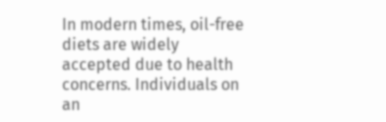In modern times, oil-free diets are widely accepted due to health concerns. Individuals on an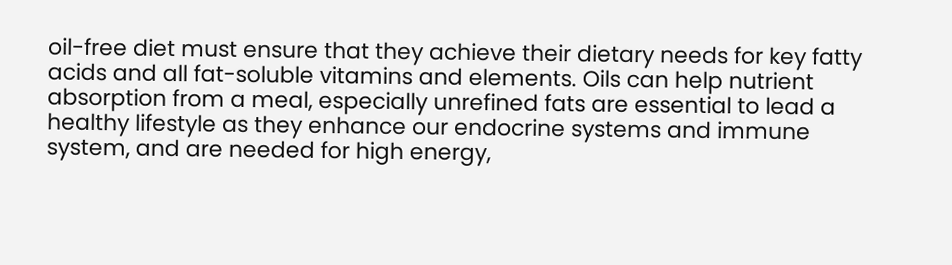oil-free diet must ensure that they achieve their dietary needs for key fatty acids and all fat-soluble vitamins and elements. Oils can help nutrient absorption from a meal, especially unrefined fats are essential to lead a healthy lifestyle as they enhance our endocrine systems and immune system, and are needed for high energy,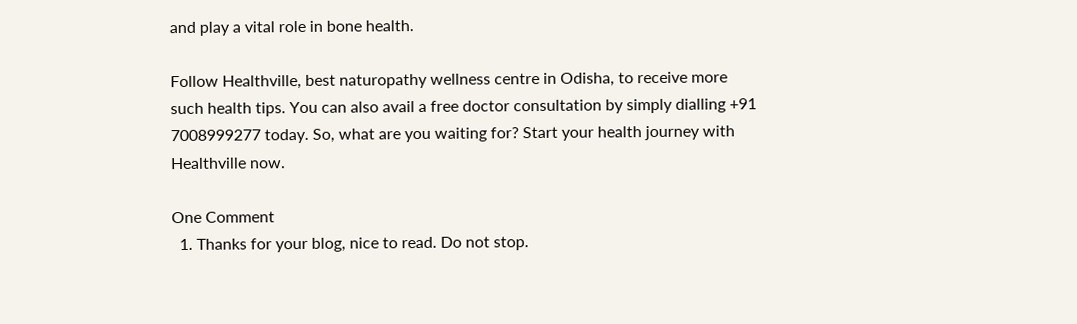and play a vital role in bone health.

Follow Healthville, best naturopathy wellness centre in Odisha, to receive more such health tips. You can also avail a free doctor consultation by simply dialling +91 7008999277 today. So, what are you waiting for? Start your health journey with Healthville now.

One Comment
  1. Thanks for your blog, nice to read. Do not stop.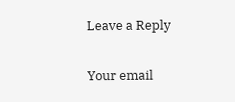Leave a Reply

Your email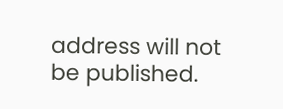address will not be published.